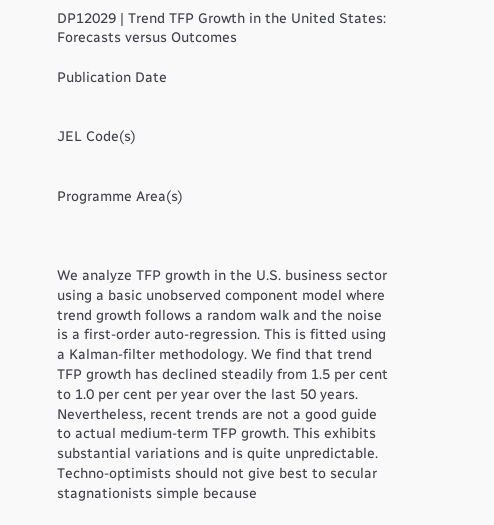DP12029 | Trend TFP Growth in the United States: Forecasts versus Outcomes

Publication Date


JEL Code(s)


Programme Area(s)



We analyze TFP growth in the U.S. business sector using a basic unobserved component model where trend growth follows a random walk and the noise is a first-order auto-regression. This is fitted using a Kalman-filter methodology. We find that trend TFP growth has declined steadily from 1.5 per cent to 1.0 per cent per year over the last 50 years. Nevertheless, recent trends are not a good guide to actual medium-term TFP growth. This exhibits substantial variations and is quite unpredictable. Techno-optimists should not give best to secular stagnationists simple because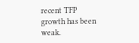recent TFP growth has been weak.